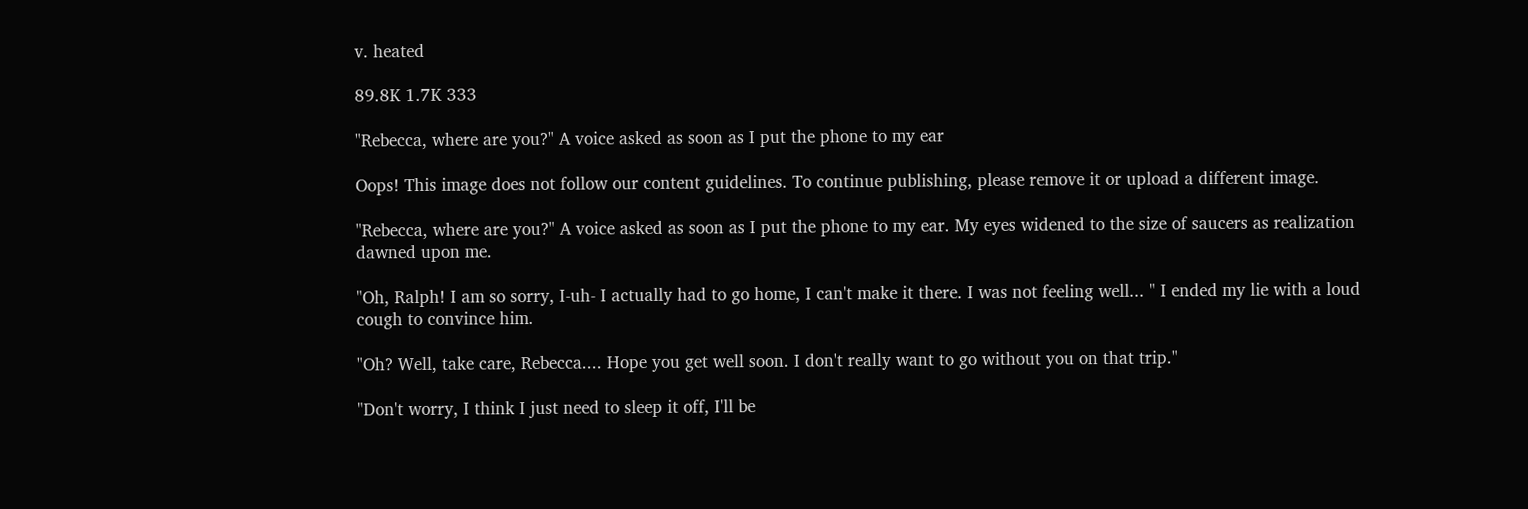v. heated

89.8K 1.7K 333

"Rebecca, where are you?" A voice asked as soon as I put the phone to my ear

Oops! This image does not follow our content guidelines. To continue publishing, please remove it or upload a different image.

"Rebecca, where are you?" A voice asked as soon as I put the phone to my ear. My eyes widened to the size of saucers as realization dawned upon me.

"Oh, Ralph! I am so sorry, I-uh- I actually had to go home, I can't make it there. I was not feeling well... " I ended my lie with a loud cough to convince him.

"Oh? Well, take care, Rebecca.... Hope you get well soon. I don't really want to go without you on that trip."

"Don't worry, I think I just need to sleep it off, I'll be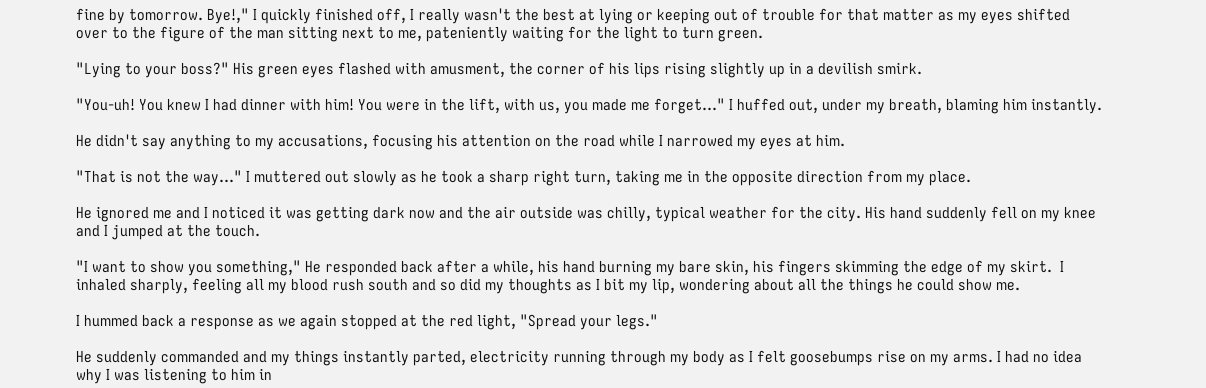fine by tomorrow. Bye!," I quickly finished off, I really wasn't the best at lying or keeping out of trouble for that matter as my eyes shifted over to the figure of the man sitting next to me, pateniently waiting for the light to turn green.

"Lying to your boss?" His green eyes flashed with amusment, the corner of his lips rising slightly up in a devilish smirk.

"You-uh! You knew I had dinner with him! You were in the lift, with us, you made me forget..." I huffed out, under my breath, blaming him instantly.

He didn't say anything to my accusations, focusing his attention on the road while I narrowed my eyes at him.

"That is not the way..." I muttered out slowly as he took a sharp right turn, taking me in the opposite direction from my place.

He ignored me and I noticed it was getting dark now and the air outside was chilly, typical weather for the city. His hand suddenly fell on my knee and I jumped at the touch.

"I want to show you something," He responded back after a while, his hand burning my bare skin, his fingers skimming the edge of my skirt.  I inhaled sharply, feeling all my blood rush south and so did my thoughts as I bit my lip, wondering about all the things he could show me.

I hummed back a response as we again stopped at the red light, "Spread your legs."

He suddenly commanded and my things instantly parted, electricity running through my body as I felt goosebumps rise on my arms. I had no idea why I was listening to him in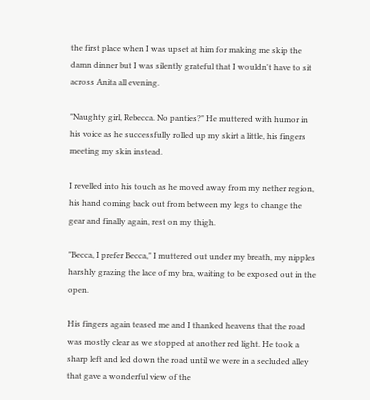the first place when I was upset at him for making me skip the damn dinner but I was silently grateful that I wouldn't have to sit across Anita all evening.

"Naughty girl, Rebecca. No panties?" He muttered with humor in his voice as he successfully rolled up my skirt a little, his fingers meeting my skin instead.

I revelled into his touch as he moved away from my nether region, his hand coming back out from between my legs to change the gear and finally again, rest on my thigh.

"Becca, I prefer Becca," I muttered out under my breath, my nipples harshly grazing the lace of my bra, waiting to be exposed out in the open.

His fingers again teased me and I thanked heavens that the road was mostly clear as we stopped at another red light. He took a sharp left and led down the road until we were in a secluded alley that gave a wonderful view of the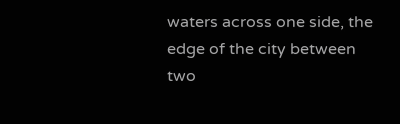waters across one side, the edge of the city between two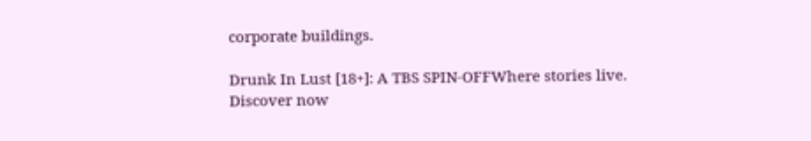corporate buildings.

Drunk In Lust [18+]: A TBS SPIN-OFFWhere stories live. Discover now